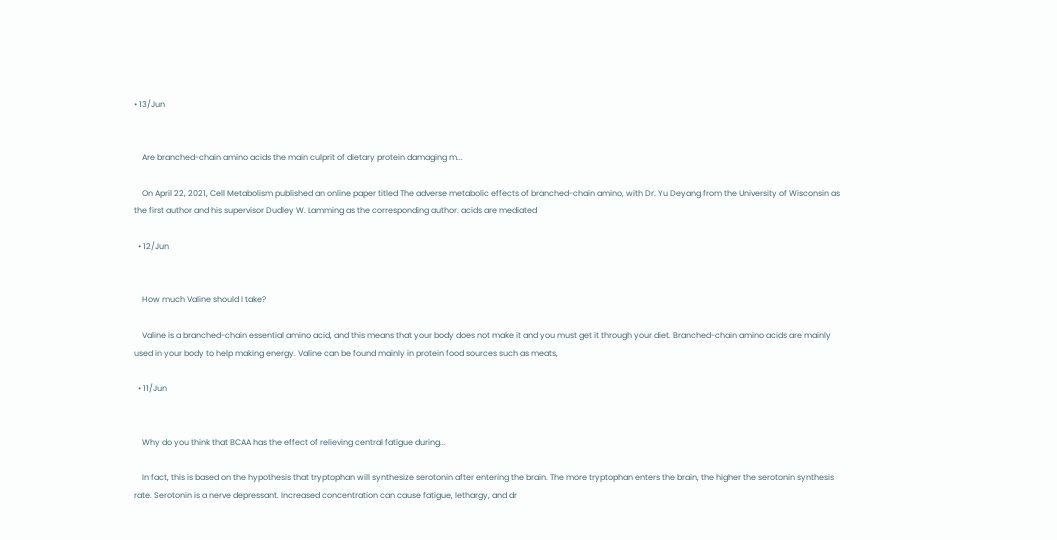• 13/Jun


    Are branched-chain amino acids the main culprit of dietary protein damaging m...

    On April 22, 2021, Cell Metabolism published an online paper titled The adverse metabolic effects of branched-chain amino, with Dr. Yu Deyang from the University of Wisconsin as the first author and his supervisor Dudley W. Lamming as the corresponding author. acids are mediated

  • 12/Jun


    How much Valine should I take?

    Valine is a branched-chain essential amino acid, and this means that your body does not make it and you must get it through your diet. Branched-chain amino acids are mainly used in your body to help making energy. Valine can be found mainly in protein food sources such as meats,

  • 11/Jun


    Why do you think that BCAA has the effect of relieving central fatigue during...

    In fact, this is based on the hypothesis that tryptophan will synthesize serotonin after entering the brain. The more tryptophan enters the brain, the higher the serotonin synthesis rate. Serotonin is a nerve depressant. Increased concentration can cause fatigue, lethargy, and dr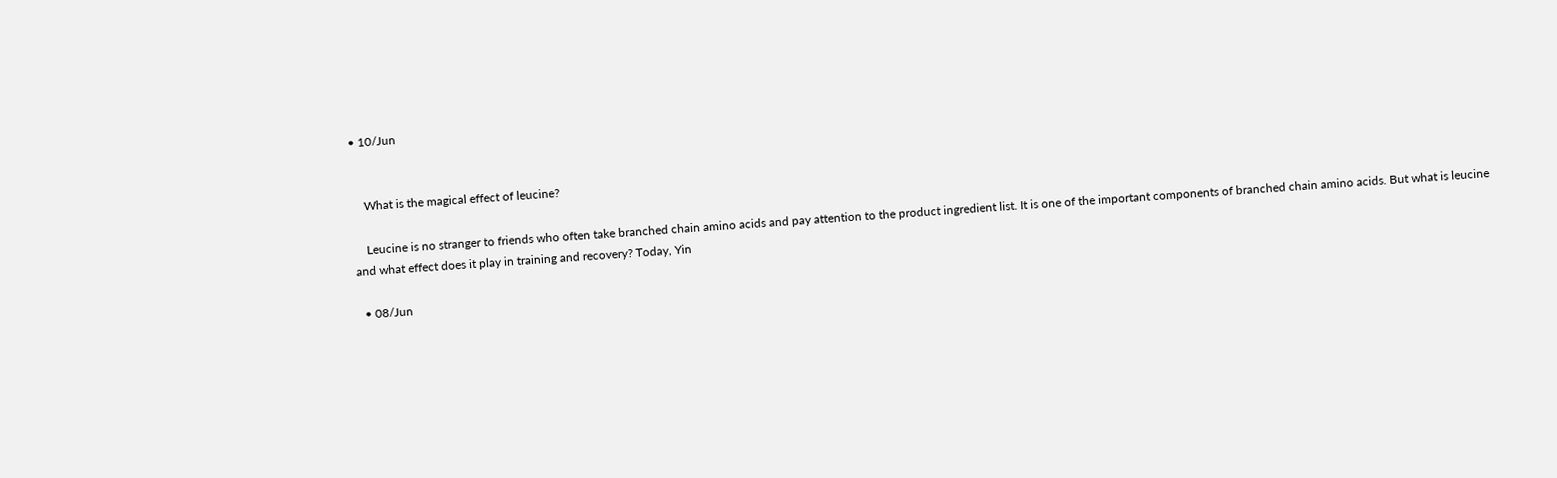• 10/Jun


    What is the magical effect of leucine?

    Leucine is no stranger to friends who often take branched chain amino acids and pay attention to the product ingredient list. It is one of the important components of branched chain amino acids. But what is leucine and what effect does it play in training and recovery? Today, Yin

  • 08/Jun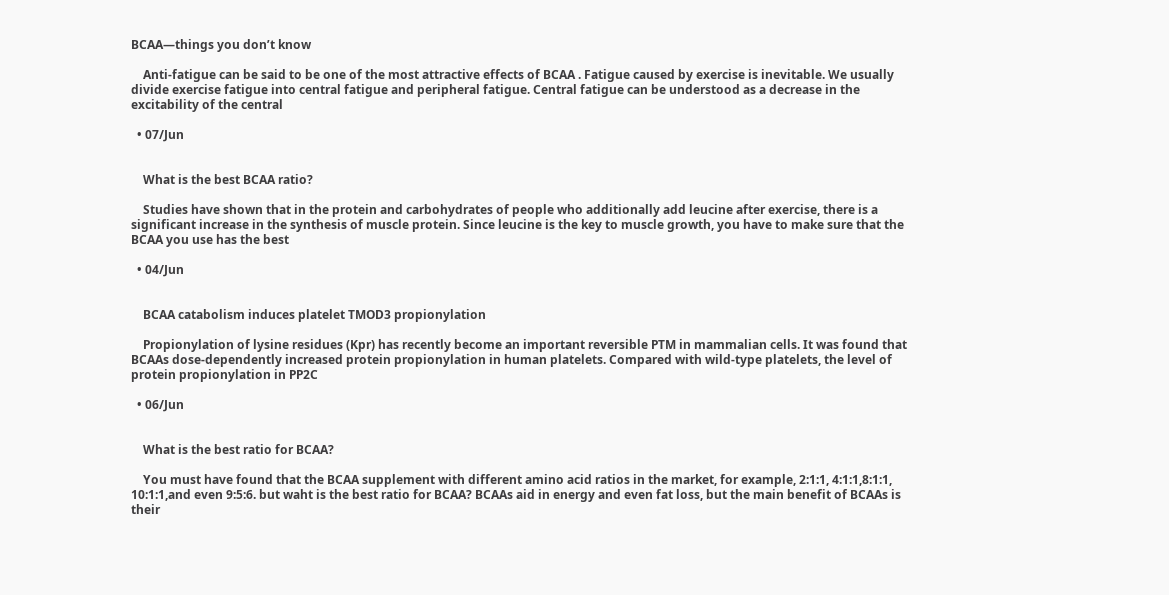BCAA—things you don’t know

    Anti-fatigue can be said to be one of the most attractive effects of BCAA . Fatigue caused by exercise is inevitable. We usually divide exercise fatigue into central fatigue and peripheral fatigue. Central fatigue can be understood as a decrease in the excitability of the central

  • 07/Jun


    What is the best BCAA ratio?

    Studies have shown that in the protein and carbohydrates of people who additionally add leucine after exercise, there is a significant increase in the synthesis of muscle protein. Since leucine is the key to muscle growth, you have to make sure that the BCAA you use has the best

  • 04/Jun


    BCAA catabolism induces platelet TMOD3 propionylation

    Propionylation of lysine residues (Kpr) has recently become an important reversible PTM in mammalian cells. It was found that BCAAs dose-dependently increased protein propionylation in human platelets. Compared with wild-type platelets, the level of protein propionylation in PP2C

  • 06/Jun


    What is the best ratio for BCAA?

    You must have found that the BCAA supplement with different amino acid ratios in the market, for example, 2:1:1, 4:1:1,8:1:1, 10:1:1,and even 9:5:6. but waht is the best ratio for BCAA? BCAAs aid in energy and even fat loss, but the main benefit of BCAAs is their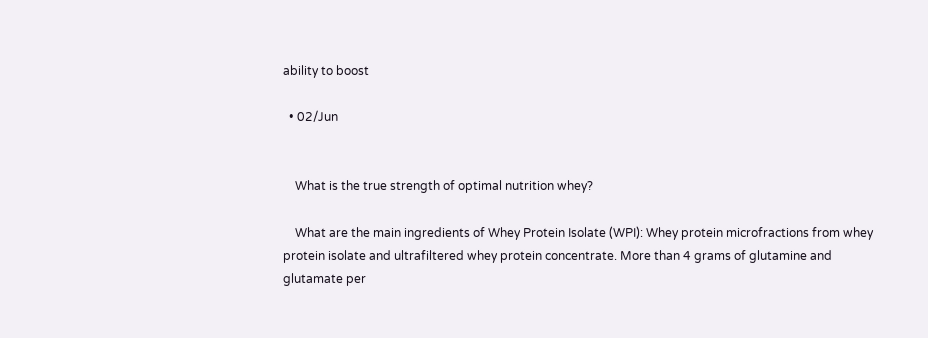ability to boost

  • 02/Jun


    What is the true strength of optimal nutrition whey?

    What are the main ingredients of Whey Protein Isolate (WPI): Whey protein microfractions from whey protein isolate and ultrafiltered whey protein concentrate. More than 4 grams of glutamine and glutamate per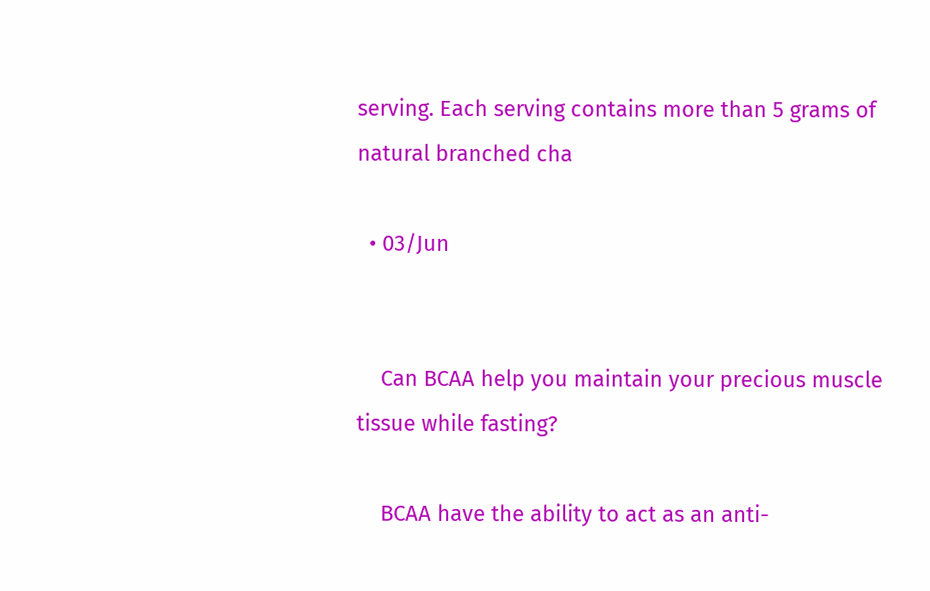serving. Each serving contains more than 5 grams of natural branched cha

  • 03/Jun


    Can BCAA help you maintain your precious muscle tissue while fasting?

    BCAA have the ability to act as an anti-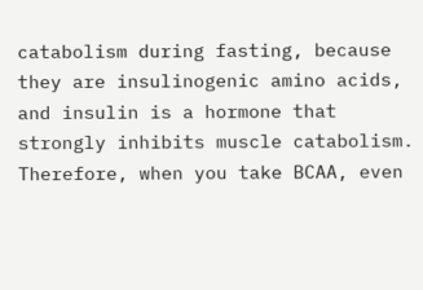catabolism during fasting, because they are insulinogenic amino acids, and insulin is a hormone that strongly inhibits muscle catabolism. Therefore, when you take BCAA, even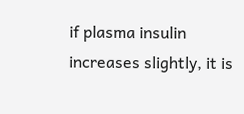if plasma insulin increases slightly, it is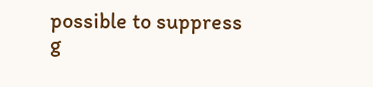possible to suppress g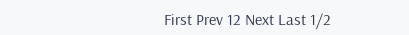First Prev 12 Next Last 1/2